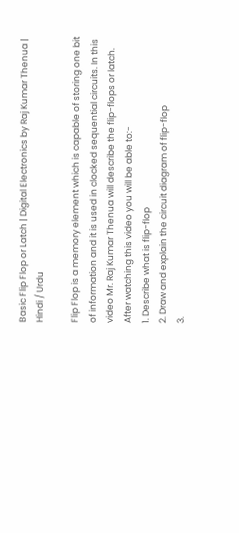Basic Flip Flop or Latch | Digital Electronics by Raj Kumar Thenua | Hindi / Urdu

Flip Flop is a memory element which is capable of storing one bit of information and it is used in clocked sequential circuits. In this video Mr. Raj Kumar Thenua will describe the flip-flops or latch.
After watching this video you will be able to:-
1. Describe what is flip-flop
2. Draw and explain the circuit diagram of flip-flop
3.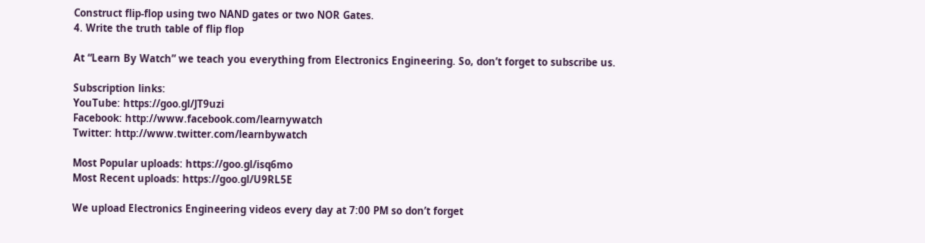Construct flip-flop using two NAND gates or two NOR Gates.
4. Write the truth table of flip flop

At “Learn By Watch” we teach you everything from Electronics Engineering. So, don’t forget to subscribe us.

Subscription links:
YouTube: https://goo.gl/JT9uzi
Facebook: http://www.facebook.com/learnywatch
Twitter: http://www.twitter.com/learnbywatch

Most Popular uploads: https://goo.gl/isq6mo
Most Recent uploads: https://goo.gl/U9RL5E

We upload Electronics Engineering videos every day at 7:00 PM so don’t forget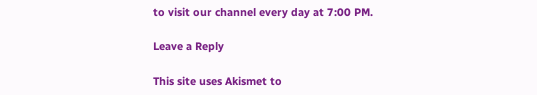to visit our channel every day at 7:00 PM.

Leave a Reply

This site uses Akismet to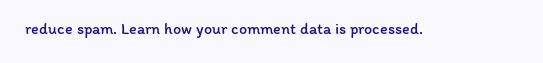reduce spam. Learn how your comment data is processed.